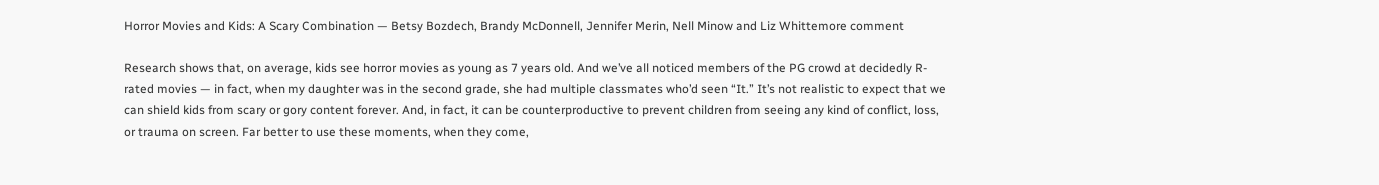Horror Movies and Kids: A Scary Combination — Betsy Bozdech, Brandy McDonnell, Jennifer Merin, Nell Minow and Liz Whittemore comment

Research shows that, on average, kids see horror movies as young as 7 years old. And we’ve all noticed members of the PG crowd at decidedly R-rated movies — in fact, when my daughter was in the second grade, she had multiple classmates who’d seen “It.” It’s not realistic to expect that we can shield kids from scary or gory content forever. And, in fact, it can be counterproductive to prevent children from seeing any kind of conflict, loss, or trauma on screen. Far better to use these moments, when they come,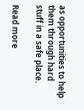as opportunities to help them through hard stuff in a safe place.

Read more